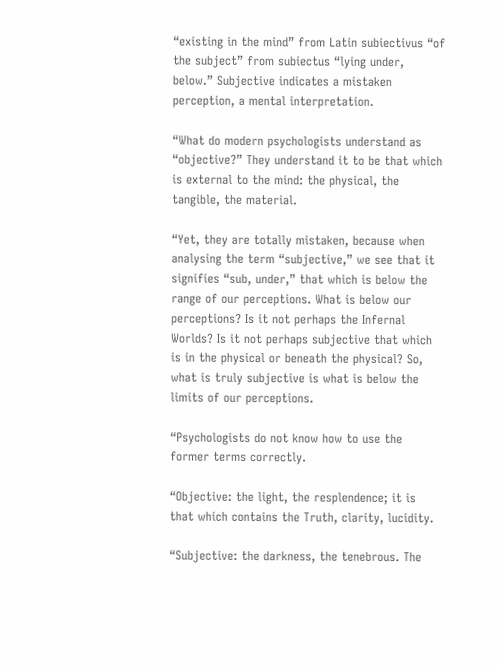“existing in the mind” from Latin subiectivus “of the subject” from subiectus “lying under, below.” Subjective indicates a mistaken perception, a mental interpretation.

“What do modern psychologists understand as “objective?” They understand it to be that which is external to the mind: the physical, the tangible, the material.

“Yet, they are totally mistaken, because when analysing the term “subjective,” we see that it signifies “sub, under,” that which is below the range of our perceptions. What is below our perceptions? Is it not perhaps the Infernal Worlds? Is it not perhaps subjective that which is in the physical or beneath the physical? So, what is truly subjective is what is below the limits of our perceptions.

“Psychologists do not know how to use the former terms correctly.

“Objective: the light, the resplendence; it is that which contains the Truth, clarity, lucidity.

“Subjective: the darkness, the tenebrous. The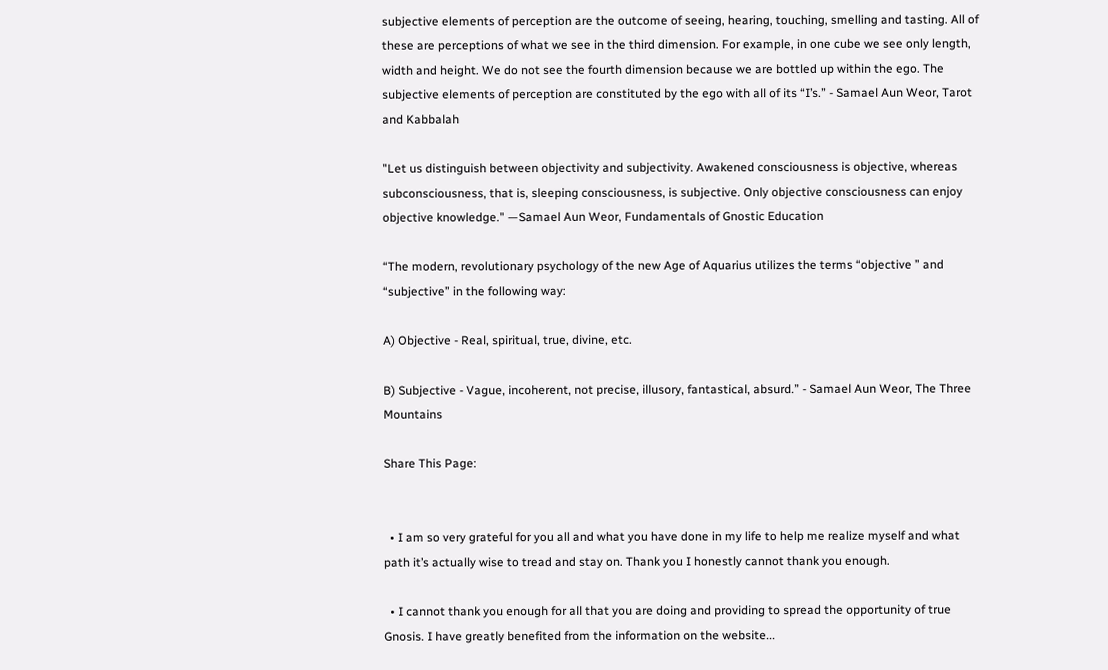subjective elements of perception are the outcome of seeing, hearing, touching, smelling and tasting. All of these are perceptions of what we see in the third dimension. For example, in one cube we see only length, width and height. We do not see the fourth dimension because we are bottled up within the ego. The subjective elements of perception are constituted by the ego with all of its “I’s.” - Samael Aun Weor, Tarot and Kabbalah

"Let us distinguish between objectivity and subjectivity. Awakened consciousness is objective, whereas subconsciousness, that is, sleeping consciousness, is subjective. Only objective consciousness can enjoy objective knowledge." —Samael Aun Weor, Fundamentals of Gnostic Education

“The modern, revolutionary psychology of the new Age of Aquarius utilizes the terms “objective ” and “subjective” in the following way:

A) Objective - Real, spiritual, true, divine, etc.

B) Subjective - Vague, incoherent, not precise, illusory, fantastical, absurd.” - Samael Aun Weor, The Three Mountains

Share This Page:


  • I am so very grateful for you all and what you have done in my life to help me realize myself and what path it’s actually wise to tread and stay on. Thank you I honestly cannot thank you enough.

  • I cannot thank you enough for all that you are doing and providing to spread the opportunity of true Gnosis. I have greatly benefited from the information on the website...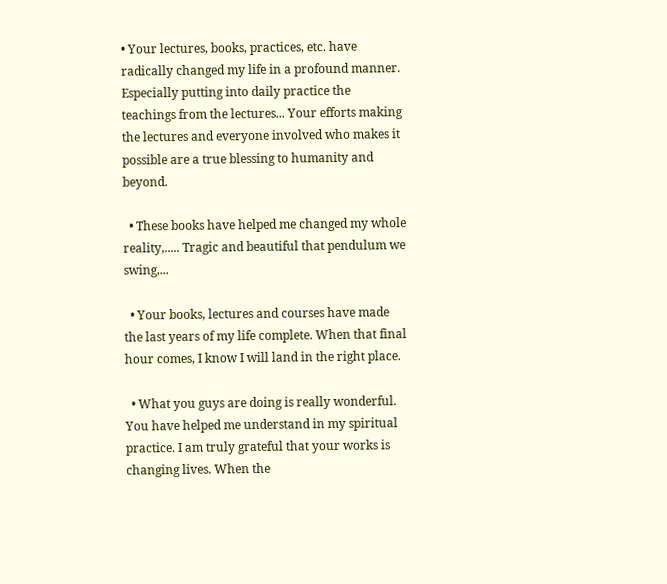• Your lectures, books, practices, etc. have radically changed my life in a profound manner. Especially putting into daily practice the teachings from the lectures... Your efforts making the lectures and everyone involved who makes it possible are a true blessing to humanity and beyond.

  • These books have helped me changed my whole reality,..... Tragic and beautiful that pendulum we swing,...

  • Your books, lectures and courses have made the last years of my life complete. When that final hour comes, I know I will land in the right place.

  • What you guys are doing is really wonderful. You have helped me understand in my spiritual practice. I am truly grateful that your works is changing lives. When the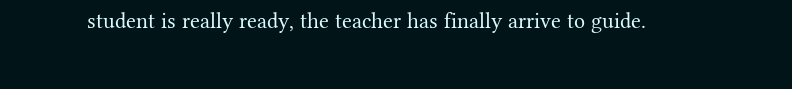student is really ready, the teacher has finally arrive to guide.